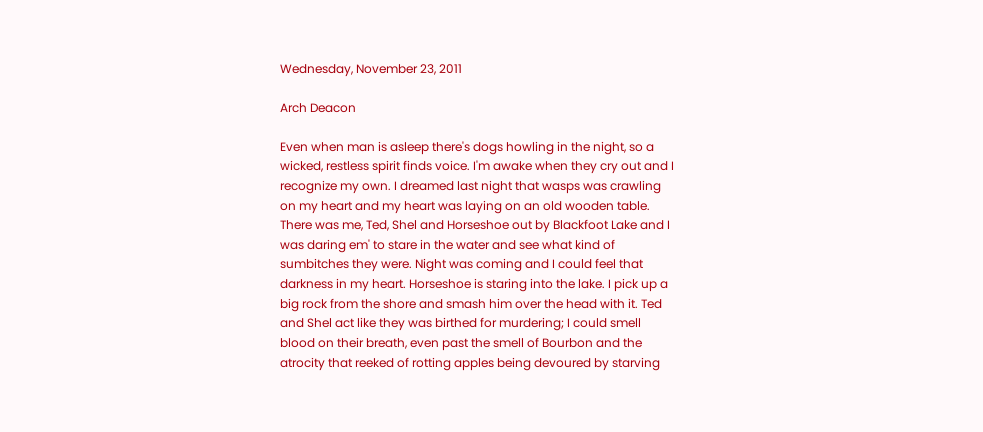Wednesday, November 23, 2011

Arch Deacon

Even when man is asleep there's dogs howling in the night, so a wicked, restless spirit finds voice. I'm awake when they cry out and I recognize my own. I dreamed last night that wasps was crawling on my heart and my heart was laying on an old wooden table. There was me, Ted, Shel and Horseshoe out by Blackfoot Lake and I was daring em' to stare in the water and see what kind of sumbitches they were. Night was coming and I could feel that darkness in my heart. Horseshoe is staring into the lake. I pick up a big rock from the shore and smash him over the head with it. Ted and Shel act like they was birthed for murdering; I could smell blood on their breath, even past the smell of Bourbon and the atrocity that reeked of rotting apples being devoured by starving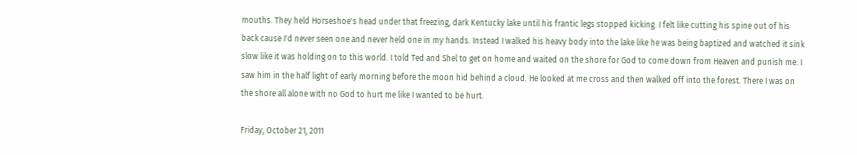mouths. They held Horseshoe's head under that freezing, dark Kentucky lake until his frantic legs stopped kicking. I felt like cutting his spine out of his back cause I'd never seen one and never held one in my hands. Instead I walked his heavy body into the lake like he was being baptized and watched it sink slow like it was holding on to this world. I told Ted and Shel to get on home and waited on the shore for God to come down from Heaven and punish me. I saw him in the half light of early morning before the moon hid behind a cloud. He looked at me cross and then walked off into the forest. There I was on the shore all alone with no God to hurt me like I wanted to be hurt.

Friday, October 21, 2011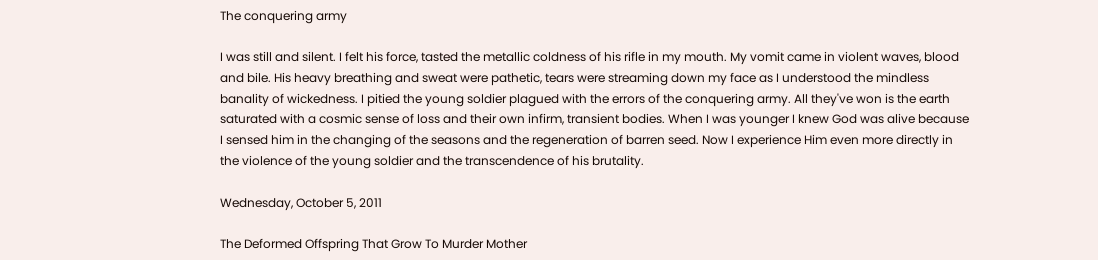The conquering army

I was still and silent. I felt his force, tasted the metallic coldness of his rifle in my mouth. My vomit came in violent waves, blood and bile. His heavy breathing and sweat were pathetic, tears were streaming down my face as I understood the mindless banality of wickedness. I pitied the young soldier plagued with the errors of the conquering army. All they've won is the earth saturated with a cosmic sense of loss and their own infirm, transient bodies. When I was younger I knew God was alive because I sensed him in the changing of the seasons and the regeneration of barren seed. Now I experience Him even more directly in the violence of the young soldier and the transcendence of his brutality.

Wednesday, October 5, 2011

The Deformed Offspring That Grow To Murder Mother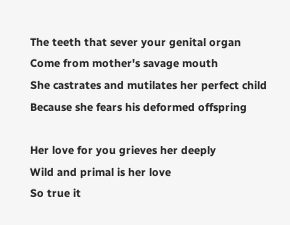The teeth that sever your genital organ
Come from mother's savage mouth
She castrates and mutilates her perfect child
Because she fears his deformed offspring

Her love for you grieves her deeply
Wild and primal is her love
So true it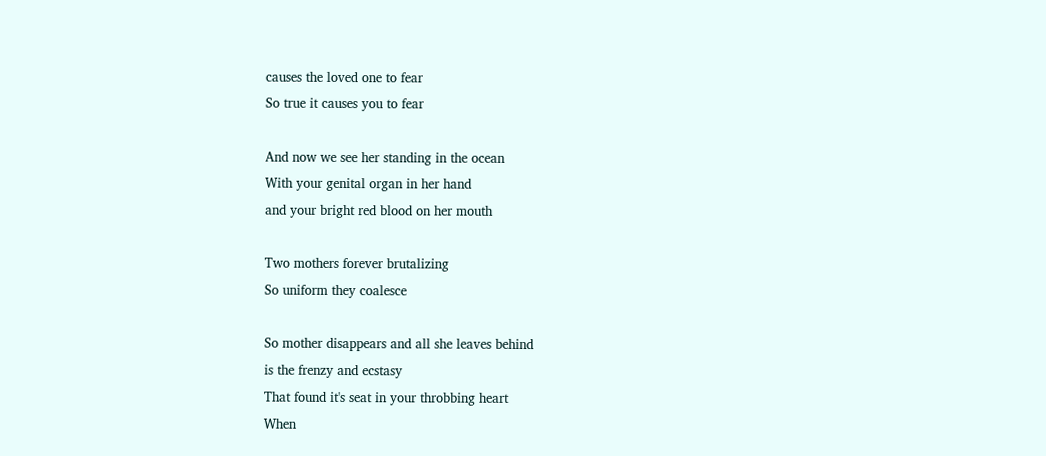causes the loved one to fear
So true it causes you to fear

And now we see her standing in the ocean
With your genital organ in her hand
and your bright red blood on her mouth

Two mothers forever brutalizing
So uniform they coalesce

So mother disappears and all she leaves behind
is the frenzy and ecstasy
That found it's seat in your throbbing heart
When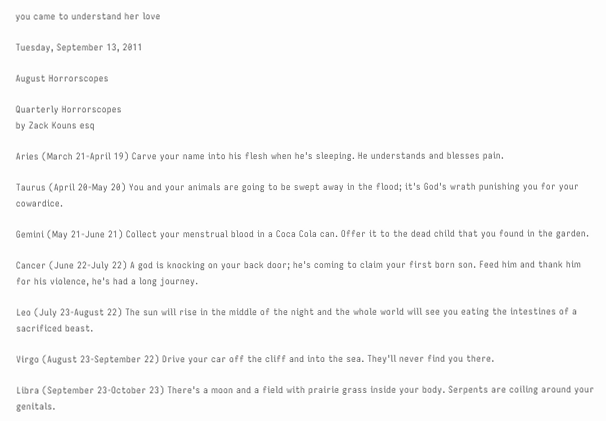you came to understand her love

Tuesday, September 13, 2011

August Horrorscopes

Quarterly Horrorscopes
by Zack Kouns esq

Aries (March 21-April 19) Carve your name into his flesh when he's sleeping. He understands and blesses pain.

Taurus (April 20-May 20) You and your animals are going to be swept away in the flood; it's God's wrath punishing you for your cowardice.

Gemini (May 21-June 21) Collect your menstrual blood in a Coca Cola can. Offer it to the dead child that you found in the garden.

Cancer (June 22-July 22) A god is knocking on your back door; he's coming to claim your first born son. Feed him and thank him for his violence, he's had a long journey.

Leo (July 23-August 22) The sun will rise in the middle of the night and the whole world will see you eating the intestines of a sacrificed beast.

Virgo (August 23-September 22) Drive your car off the cliff and into the sea. They'll never find you there.

Libra (September 23-October 23) There's a moon and a field with prairie grass inside your body. Serpents are coiling around your genitals.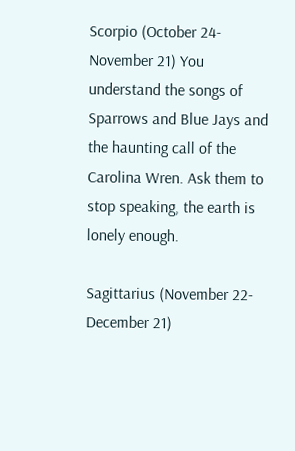Scorpio (October 24-November 21) You understand the songs of Sparrows and Blue Jays and the haunting call of the Carolina Wren. Ask them to stop speaking, the earth is lonely enough.

Sagittarius (November 22-December 21)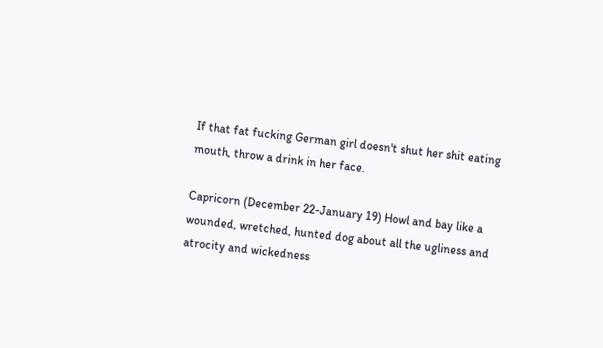If that fat fucking German girl doesn't shut her shit eating mouth, throw a drink in her face.

Capricorn (December 22-January 19) Howl and bay like a wounded, wretched, hunted dog about all the ugliness and atrocity and wickedness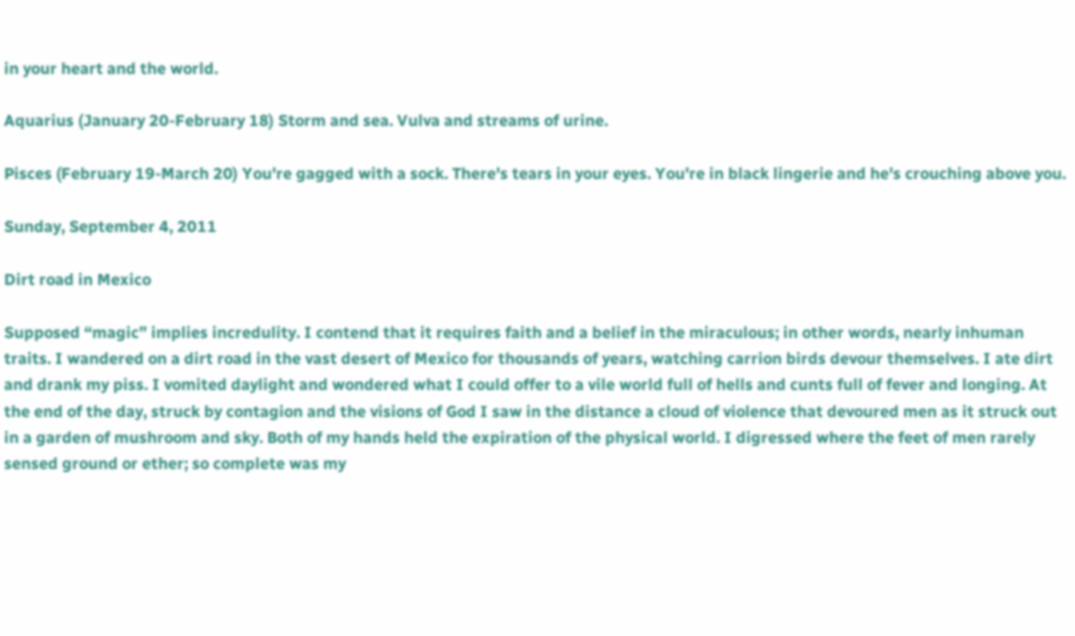in your heart and the world.

Aquarius (January 20-February 18) Storm and sea. Vulva and streams of urine.

Pisces (February 19-March 20) You're gagged with a sock. There's tears in your eyes. You're in black lingerie and he's crouching above you.

Sunday, September 4, 2011

Dirt road in Mexico

Supposed “magic” implies incredulity. I contend that it requires faith and a belief in the miraculous; in other words, nearly inhuman traits. I wandered on a dirt road in the vast desert of Mexico for thousands of years, watching carrion birds devour themselves. I ate dirt and drank my piss. I vomited daylight and wondered what I could offer to a vile world full of hells and cunts full of fever and longing. At the end of the day, struck by contagion and the visions of God I saw in the distance a cloud of violence that devoured men as it struck out in a garden of mushroom and sky. Both of my hands held the expiration of the physical world. I digressed where the feet of men rarely sensed ground or ether; so complete was my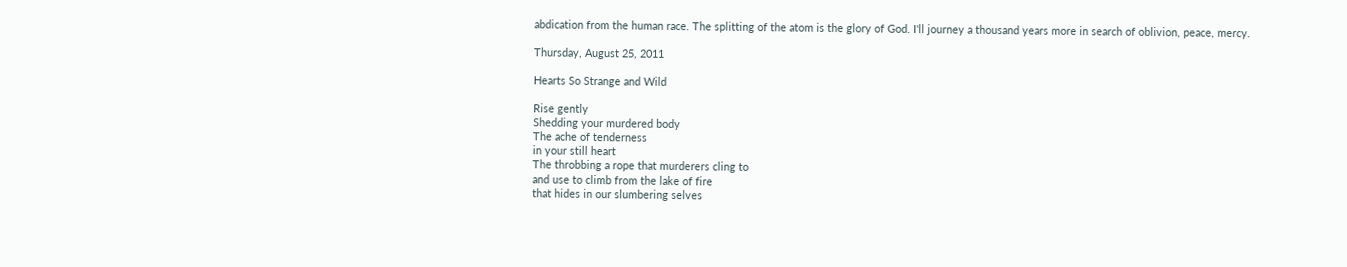abdication from the human race. The splitting of the atom is the glory of God. I'll journey a thousand years more in search of oblivion, peace, mercy.

Thursday, August 25, 2011

Hearts So Strange and Wild

Rise gently
Shedding your murdered body
The ache of tenderness
in your still heart
The throbbing a rope that murderers cling to
and use to climb from the lake of fire
that hides in our slumbering selves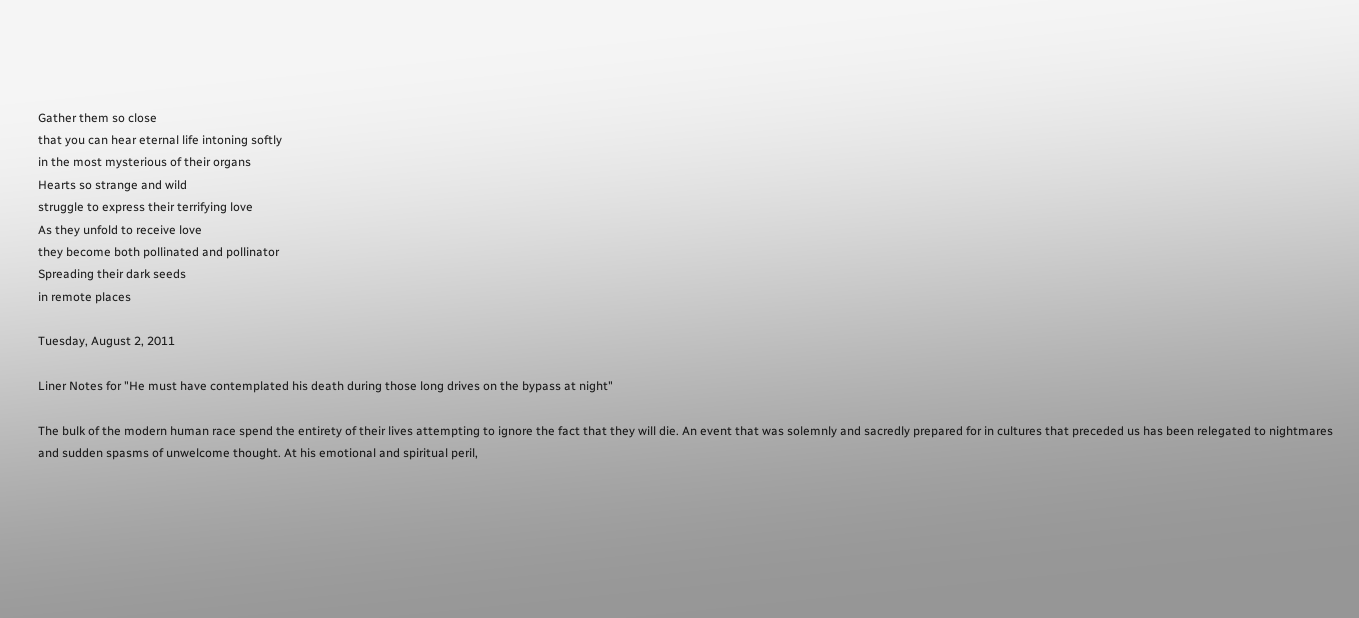Gather them so close
that you can hear eternal life intoning softly
in the most mysterious of their organs
Hearts so strange and wild
struggle to express their terrifying love
As they unfold to receive love
they become both pollinated and pollinator
Spreading their dark seeds
in remote places

Tuesday, August 2, 2011

Liner Notes for "He must have contemplated his death during those long drives on the bypass at night"

The bulk of the modern human race spend the entirety of their lives attempting to ignore the fact that they will die. An event that was solemnly and sacredly prepared for in cultures that preceded us has been relegated to nightmares and sudden spasms of unwelcome thought. At his emotional and spiritual peril,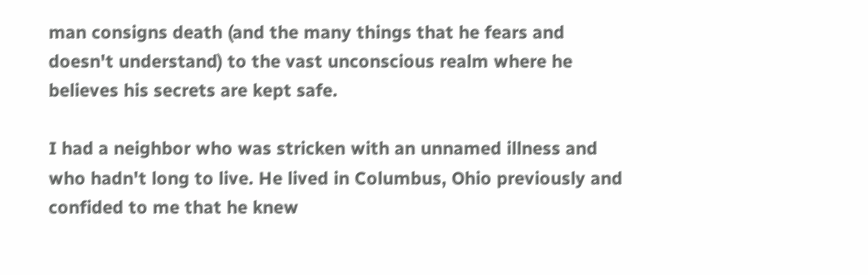man consigns death (and the many things that he fears and doesn't understand) to the vast unconscious realm where he believes his secrets are kept safe.

I had a neighbor who was stricken with an unnamed illness and who hadn't long to live. He lived in Columbus, Ohio previously and confided to me that he knew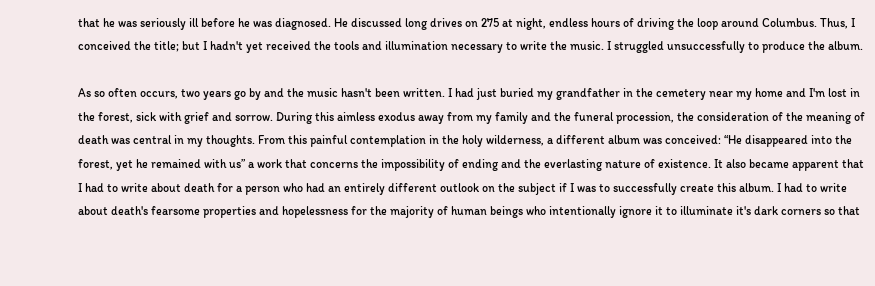that he was seriously ill before he was diagnosed. He discussed long drives on 275 at night, endless hours of driving the loop around Columbus. Thus, I conceived the title; but I hadn't yet received the tools and illumination necessary to write the music. I struggled unsuccessfully to produce the album.

As so often occurs, two years go by and the music hasn't been written. I had just buried my grandfather in the cemetery near my home and I'm lost in the forest, sick with grief and sorrow. During this aimless exodus away from my family and the funeral procession, the consideration of the meaning of death was central in my thoughts. From this painful contemplation in the holy wilderness, a different album was conceived: “He disappeared into the forest, yet he remained with us” a work that concerns the impossibility of ending and the everlasting nature of existence. It also became apparent that I had to write about death for a person who had an entirely different outlook on the subject if I was to successfully create this album. I had to write about death's fearsome properties and hopelessness for the majority of human beings who intentionally ignore it to illuminate it's dark corners so that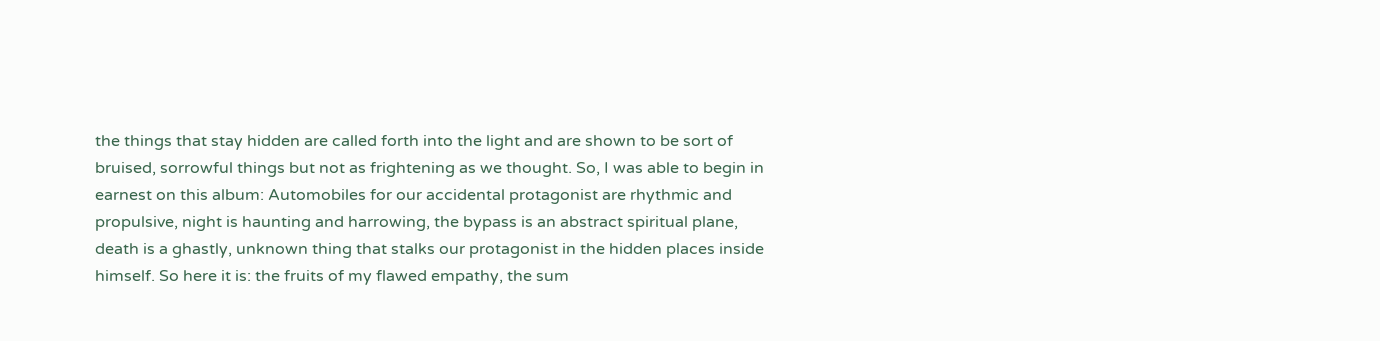the things that stay hidden are called forth into the light and are shown to be sort of bruised, sorrowful things but not as frightening as we thought. So, I was able to begin in earnest on this album: Automobiles for our accidental protagonist are rhythmic and propulsive, night is haunting and harrowing, the bypass is an abstract spiritual plane, death is a ghastly, unknown thing that stalks our protagonist in the hidden places inside himself. So here it is: the fruits of my flawed empathy, the sum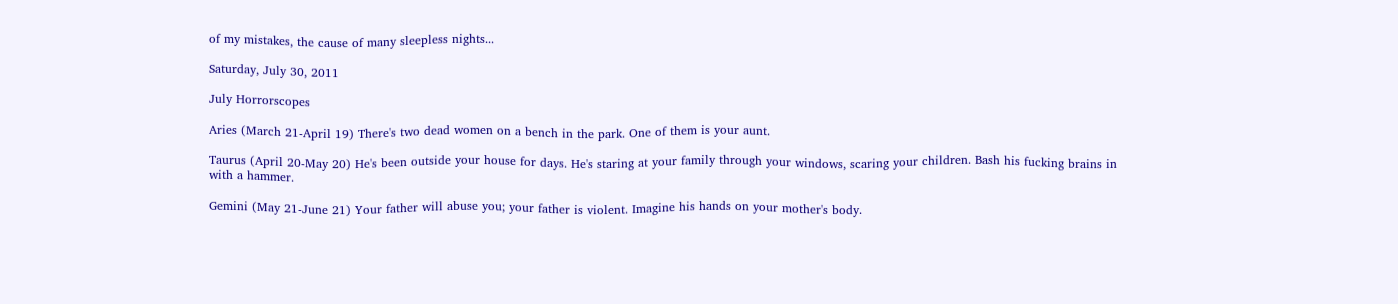of my mistakes, the cause of many sleepless nights...

Saturday, July 30, 2011

July Horrorscopes

Aries (March 21-April 19) There's two dead women on a bench in the park. One of them is your aunt.

Taurus (April 20-May 20) He's been outside your house for days. He's staring at your family through your windows, scaring your children. Bash his fucking brains in with a hammer.

Gemini (May 21-June 21) Your father will abuse you; your father is violent. Imagine his hands on your mother's body.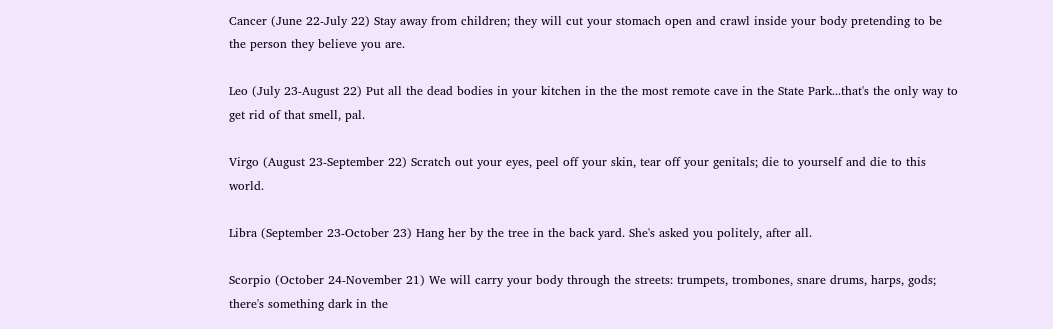Cancer (June 22-July 22) Stay away from children; they will cut your stomach open and crawl inside your body pretending to be the person they believe you are.

Leo (July 23-August 22) Put all the dead bodies in your kitchen in the the most remote cave in the State Park...that's the only way to get rid of that smell, pal.

Virgo (August 23-September 22) Scratch out your eyes, peel off your skin, tear off your genitals; die to yourself and die to this world.

Libra (September 23-October 23) Hang her by the tree in the back yard. She's asked you politely, after all.

Scorpio (October 24-November 21) We will carry your body through the streets: trumpets, trombones, snare drums, harps, gods; there's something dark in the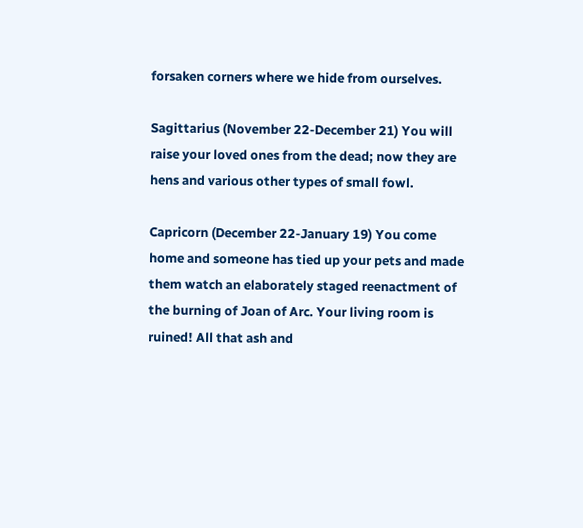forsaken corners where we hide from ourselves.

Sagittarius (November 22-December 21) You will raise your loved ones from the dead; now they are hens and various other types of small fowl.

Capricorn (December 22-January 19) You come home and someone has tied up your pets and made them watch an elaborately staged reenactment of the burning of Joan of Arc. Your living room is ruined! All that ash and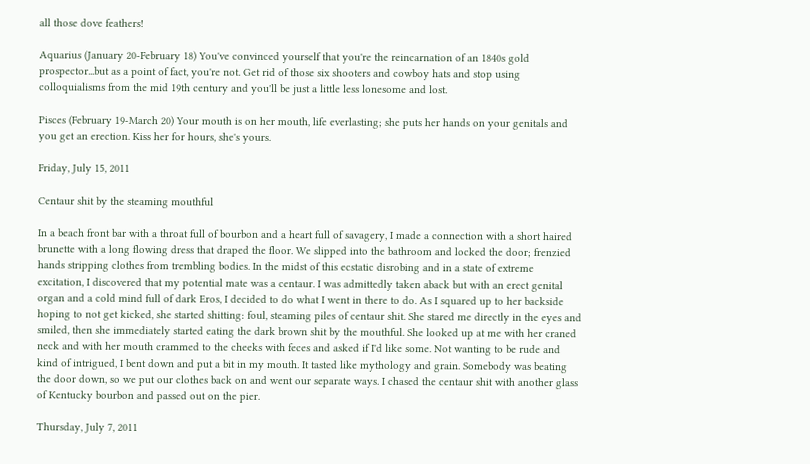all those dove feathers!

Aquarius (January 20-February 18) You've convinced yourself that you're the reincarnation of an 1840s gold prospector...but as a point of fact, you're not. Get rid of those six shooters and cowboy hats and stop using colloquialisms from the mid 19th century and you'll be just a little less lonesome and lost.

Pisces (February 19-March 20) Your mouth is on her mouth, life everlasting; she puts her hands on your genitals and you get an erection. Kiss her for hours, she's yours.

Friday, July 15, 2011

Centaur shit by the steaming mouthful

In a beach front bar with a throat full of bourbon and a heart full of savagery, I made a connection with a short haired brunette with a long flowing dress that draped the floor. We slipped into the bathroom and locked the door; frenzied hands stripping clothes from trembling bodies. In the midst of this ecstatic disrobing and in a state of extreme excitation, I discovered that my potential mate was a centaur. I was admittedly taken aback but with an erect genital organ and a cold mind full of dark Eros, I decided to do what I went in there to do. As I squared up to her backside hoping to not get kicked, she started shitting: foul, steaming piles of centaur shit. She stared me directly in the eyes and smiled, then she immediately started eating the dark brown shit by the mouthful. She looked up at me with her craned neck and with her mouth crammed to the cheeks with feces and asked if I'd like some. Not wanting to be rude and kind of intrigued, I bent down and put a bit in my mouth. It tasted like mythology and grain. Somebody was beating the door down, so we put our clothes back on and went our separate ways. I chased the centaur shit with another glass of Kentucky bourbon and passed out on the pier.

Thursday, July 7, 2011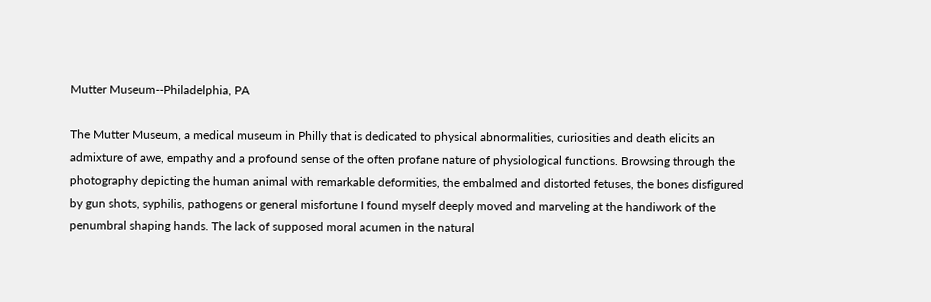Mutter Museum--Philadelphia, PA

The Mutter Museum, a medical museum in Philly that is dedicated to physical abnormalities, curiosities and death elicits an admixture of awe, empathy and a profound sense of the often profane nature of physiological functions. Browsing through the photography depicting the human animal with remarkable deformities, the embalmed and distorted fetuses, the bones disfigured by gun shots, syphilis, pathogens or general misfortune I found myself deeply moved and marveling at the handiwork of the penumbral shaping hands. The lack of supposed moral acumen in the natural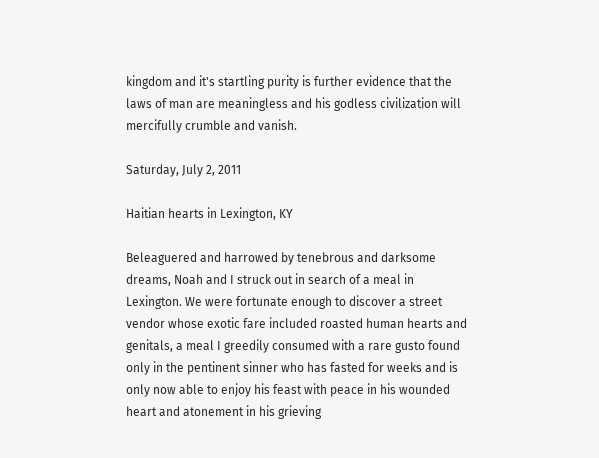kingdom and it's startling purity is further evidence that the laws of man are meaningless and his godless civilization will mercifully crumble and vanish.

Saturday, July 2, 2011

Haitian hearts in Lexington, KY

Beleaguered and harrowed by tenebrous and darksome dreams, Noah and I struck out in search of a meal in Lexington. We were fortunate enough to discover a street vendor whose exotic fare included roasted human hearts and genitals, a meal I greedily consumed with a rare gusto found only in the pentinent sinner who has fasted for weeks and is only now able to enjoy his feast with peace in his wounded heart and atonement in his grieving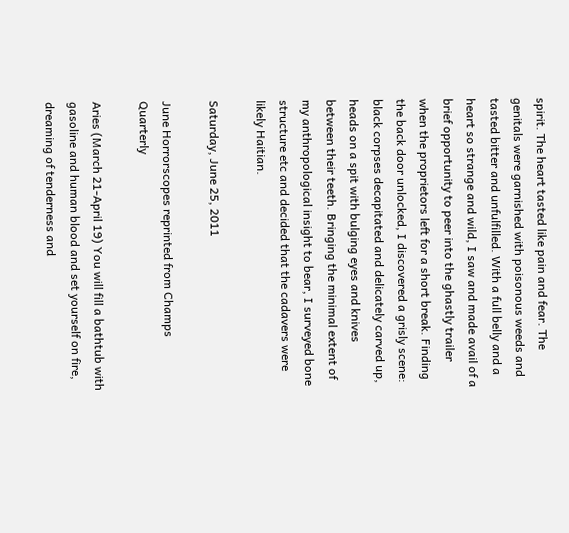spirit. The heart tasted like pain and fear. The genitals were garnished with poisonous weeds and tasted bitter and unfulfilled. With a full belly and a heart so strange and wild, I saw and made avail of a brief opportunity to peer into the ghastly trailer when the proprietors left for a short break. Finding the back door unlocked, I discovered a grisly scene: black corpses decapitated and delicately carved up, heads on a spit with bulging eyes and knives between their teeth. Bringing the minimal extent of my anthropological insight to bear, I surveyed bone structure etc and decided that the cadavers were likely Haitian.

Saturday, June 25, 2011

June Horrorscopes reprinted from Champs Quarterly

Aries (March 21-April 19) You will fill a bathtub with gasoline and human blood and set yourself on fire, dreaming of tenderness and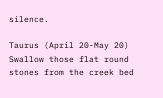silence.

Taurus (April 20-May 20) Swallow those flat round stones from the creek bed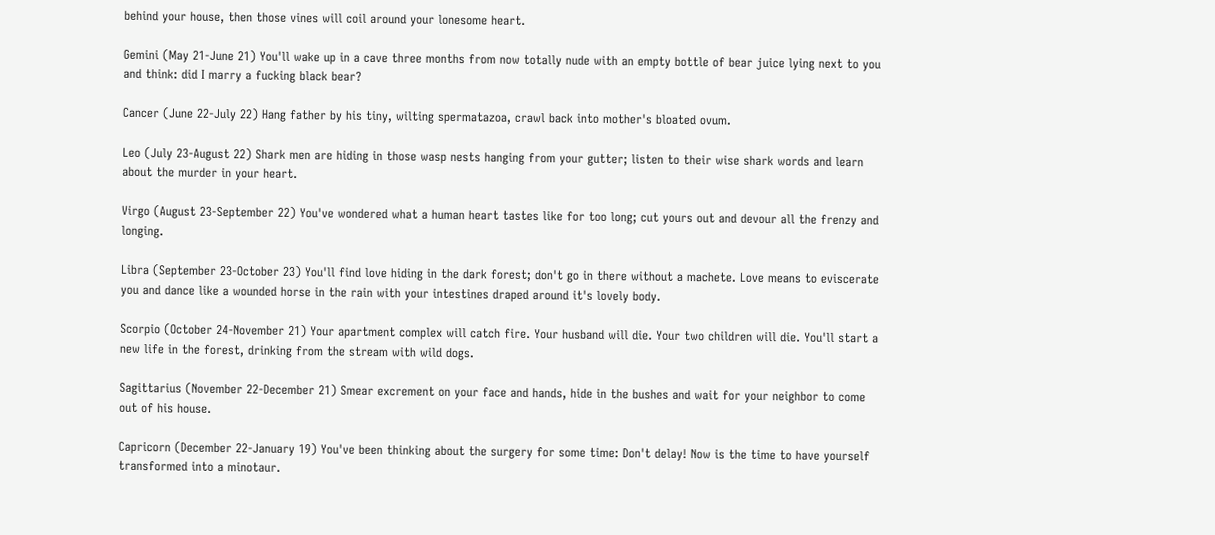behind your house, then those vines will coil around your lonesome heart.

Gemini (May 21-June 21) You'll wake up in a cave three months from now totally nude with an empty bottle of bear juice lying next to you and think: did I marry a fucking black bear?

Cancer (June 22-July 22) Hang father by his tiny, wilting spermatazoa, crawl back into mother's bloated ovum.

Leo (July 23-August 22) Shark men are hiding in those wasp nests hanging from your gutter; listen to their wise shark words and learn about the murder in your heart.

Virgo (August 23-September 22) You've wondered what a human heart tastes like for too long; cut yours out and devour all the frenzy and longing.

Libra (September 23-October 23) You'll find love hiding in the dark forest; don't go in there without a machete. Love means to eviscerate you and dance like a wounded horse in the rain with your intestines draped around it's lovely body.

Scorpio (October 24-November 21) Your apartment complex will catch fire. Your husband will die. Your two children will die. You'll start a new life in the forest, drinking from the stream with wild dogs.

Sagittarius (November 22-December 21) Smear excrement on your face and hands, hide in the bushes and wait for your neighbor to come out of his house.

Capricorn (December 22-January 19) You've been thinking about the surgery for some time: Don't delay! Now is the time to have yourself transformed into a minotaur.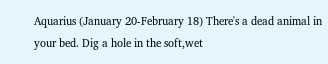Aquarius (January 20-February 18) There's a dead animal in your bed. Dig a hole in the soft,wet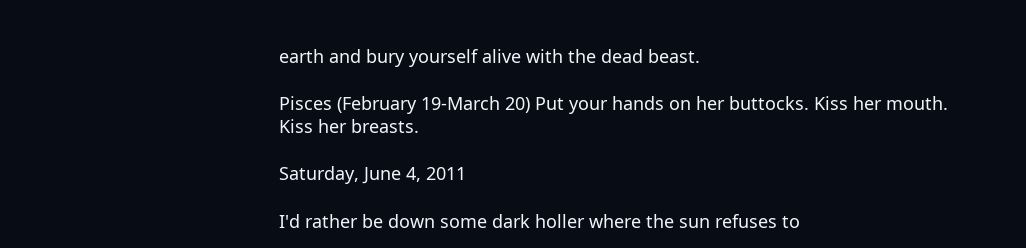earth and bury yourself alive with the dead beast.

Pisces (February 19-March 20) Put your hands on her buttocks. Kiss her mouth. Kiss her breasts.

Saturday, June 4, 2011

I'd rather be down some dark holler where the sun refuses to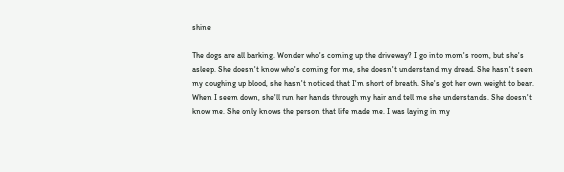shine

The dogs are all barking. Wonder who's coming up the driveway? I go into mom's room, but she's asleep. She doesn't know who's coming for me, she doesn't understand my dread. She hasn't seen my coughing up blood, she hasn't noticed that I'm short of breath. She's got her own weight to bear. When I seem down, she'll run her hands through my hair and tell me she understands. She doesn't know me. She only knows the person that life made me. I was laying in my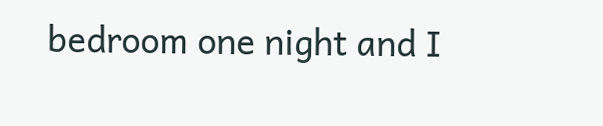bedroom one night and I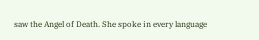saw the Angel of Death. She spoke in every language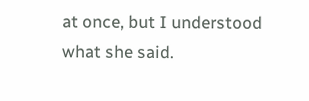at once, but I understood what she said.